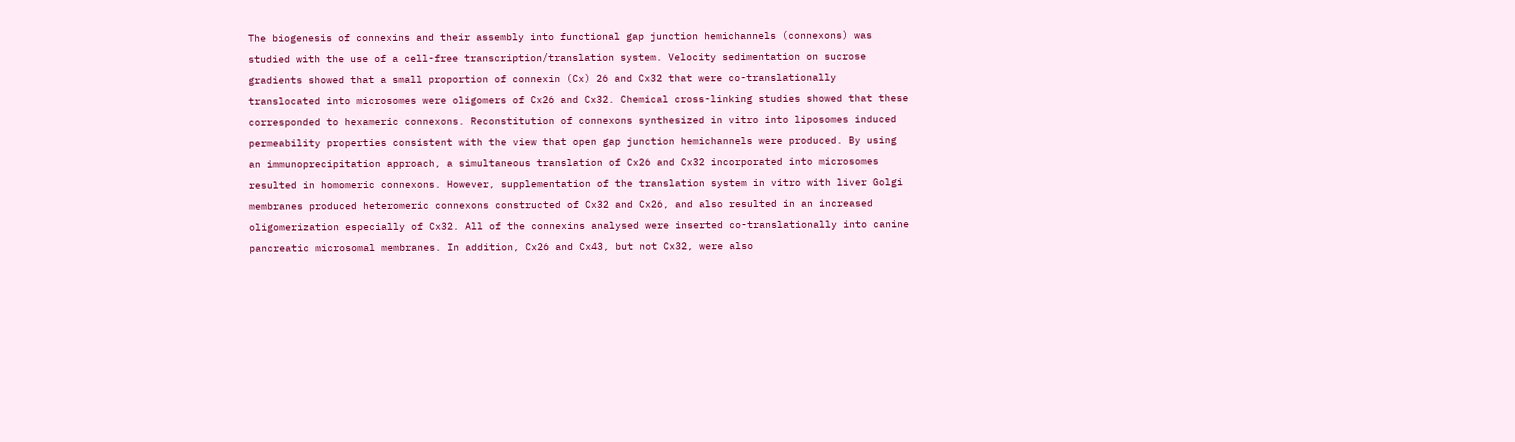The biogenesis of connexins and their assembly into functional gap junction hemichannels (connexons) was studied with the use of a cell-free transcription/translation system. Velocity sedimentation on sucrose gradients showed that a small proportion of connexin (Cx) 26 and Cx32 that were co-translationally translocated into microsomes were oligomers of Cx26 and Cx32. Chemical cross-linking studies showed that these corresponded to hexameric connexons. Reconstitution of connexons synthesized in vitro into liposomes induced permeability properties consistent with the view that open gap junction hemichannels were produced. By using an immunoprecipitation approach, a simultaneous translation of Cx26 and Cx32 incorporated into microsomes resulted in homomeric connexons. However, supplementation of the translation system in vitro with liver Golgi membranes produced heteromeric connexons constructed of Cx32 and Cx26, and also resulted in an increased oligomerization especially of Cx32. All of the connexins analysed were inserted co-translationally into canine pancreatic microsomal membranes. In addition, Cx26 and Cx43, but not Cx32, were also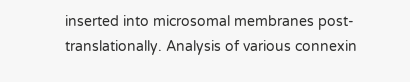inserted into microsomal membranes post-translationally. Analysis of various connexin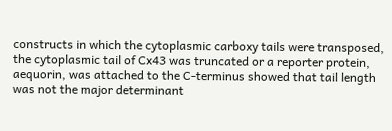constructs in which the cytoplasmic carboxy tails were transposed, the cytoplasmic tail of Cx43 was truncated or a reporter protein, aequorin, was attached to the C-terminus showed that tail length was not the major determinant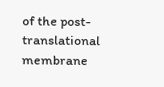of the post-translational membrane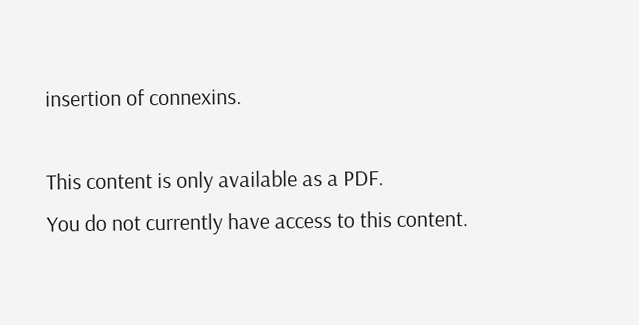insertion of connexins.

This content is only available as a PDF.
You do not currently have access to this content.